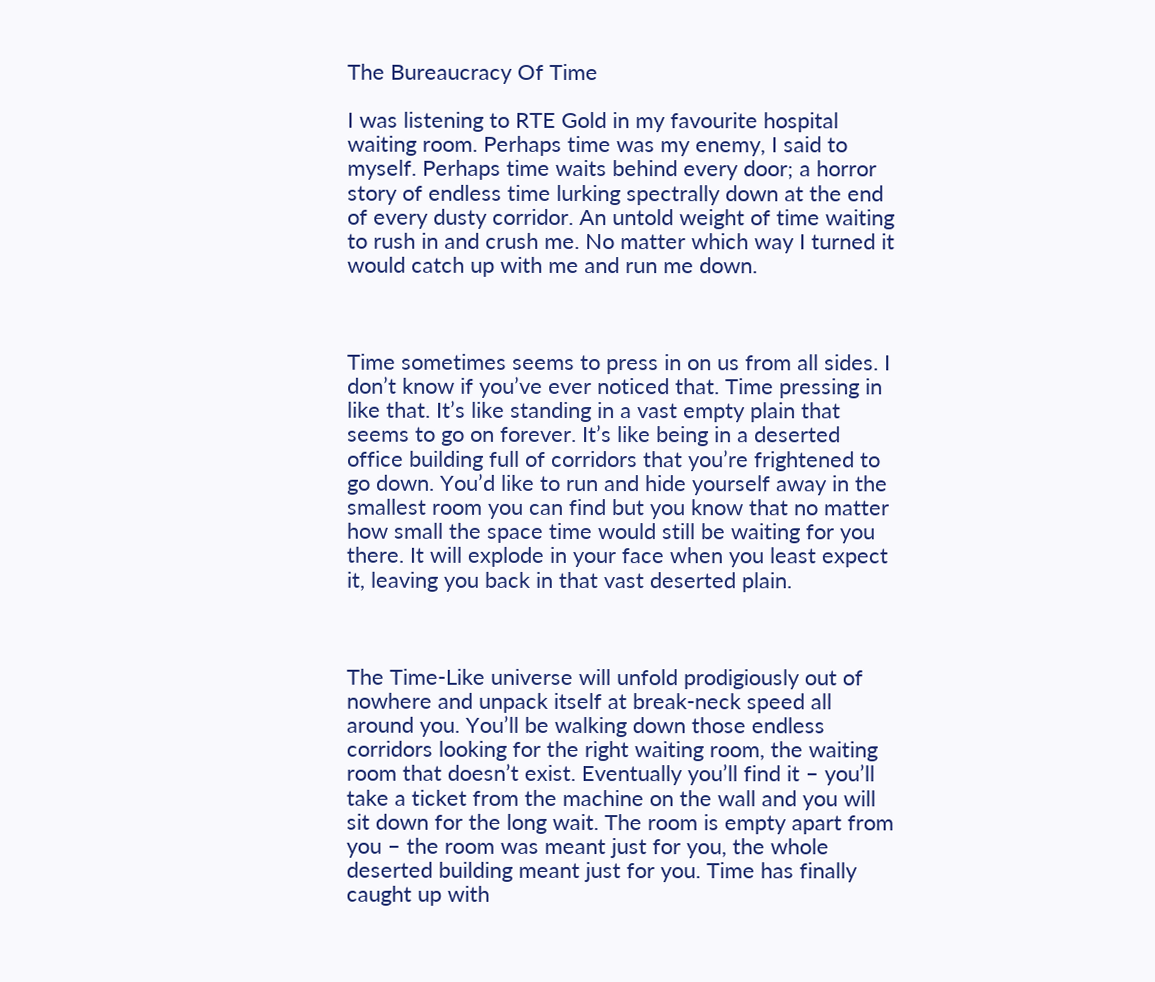The Bureaucracy Of Time

I was listening to RTE Gold in my favourite hospital waiting room. Perhaps time was my enemy, I said to myself. Perhaps time waits behind every door; a horror story of endless time lurking spectrally down at the end of every dusty corridor. An untold weight of time waiting to rush in and crush me. No matter which way I turned it would catch up with me and run me down.



Time sometimes seems to press in on us from all sides. I don’t know if you’ve ever noticed that. Time pressing in like that. It’s like standing in a vast empty plain that seems to go on forever. It’s like being in a deserted office building full of corridors that you’re frightened to go down. You’d like to run and hide yourself away in the smallest room you can find but you know that no matter how small the space time would still be waiting for you there. It will explode in your face when you least expect it, leaving you back in that vast deserted plain.



The Time-Like universe will unfold prodigiously out of nowhere and unpack itself at break-neck speed all around you. You’ll be walking down those endless corridors looking for the right waiting room, the waiting room that doesn’t exist. Eventually you’ll find it – you’ll take a ticket from the machine on the wall and you will sit down for the long wait. The room is empty apart from you – the room was meant just for you, the whole deserted building meant just for you. Time has finally caught up with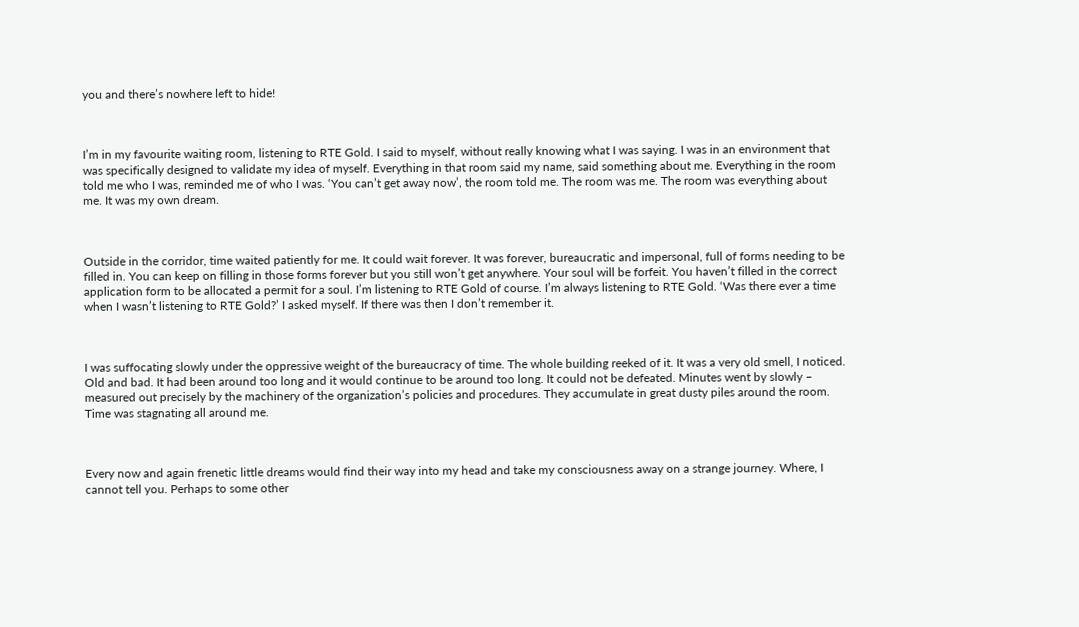you and there’s nowhere left to hide!



I’m in my favourite waiting room, listening to RTE Gold. I said to myself, without really knowing what I was saying. I was in an environment that was specifically designed to validate my idea of myself. Everything in that room said my name, said something about me. Everything in the room told me who I was, reminded me of who I was. ‘You can’t get away now’, the room told me. The room was me. The room was everything about me. It was my own dream.



Outside in the corridor, time waited patiently for me. It could wait forever. It was forever, bureaucratic and impersonal, full of forms needing to be filled in. You can keep on filling in those forms forever but you still won’t get anywhere. Your soul will be forfeit. You haven’t filled in the correct application form to be allocated a permit for a soul. I’m listening to RTE Gold of course. I’m always listening to RTE Gold. ‘Was there ever a time when I wasn’t listening to RTE Gold?’ I asked myself. If there was then I don’t remember it.



I was suffocating slowly under the oppressive weight of the bureaucracy of time. The whole building reeked of it. It was a very old smell, I noticed. Old and bad. It had been around too long and it would continue to be around too long. It could not be defeated. Minutes went by slowly – measured out precisely by the machinery of the organization’s policies and procedures. They accumulate in great dusty piles around the room. Time was stagnating all around me.



Every now and again frenetic little dreams would find their way into my head and take my consciousness away on a strange journey. Where, I cannot tell you. Perhaps to some other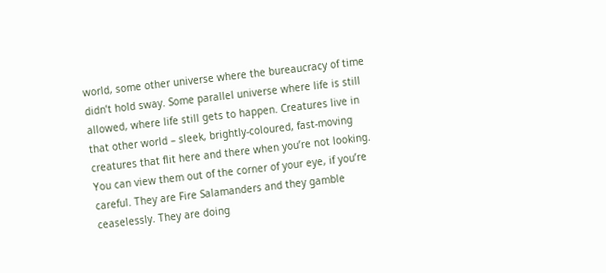world, some other universe where the bureaucracy of time didn’t hold sway. Some parallel universe where life is still allowed, where life still gets to happen. Creatures live in that other world – sleek, brightly-coloured, fast-moving creatures that flit here and there when you’re not looking. You can view them out of the corner of your eye, if you’re careful. They are Fire Salamanders and they gamble ceaselessly. They are doing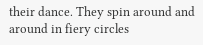their dance. They spin around and around in fiery circles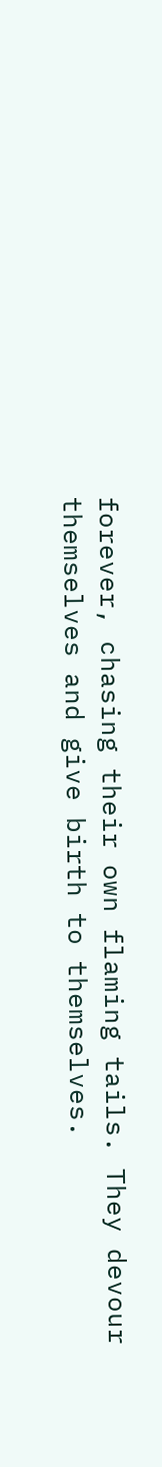forever, chasing their own flaming tails. They devour themselves and give birth to themselves.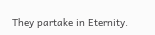They partake in Eternity.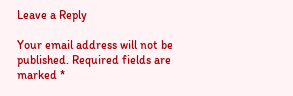Leave a Reply

Your email address will not be published. Required fields are marked *